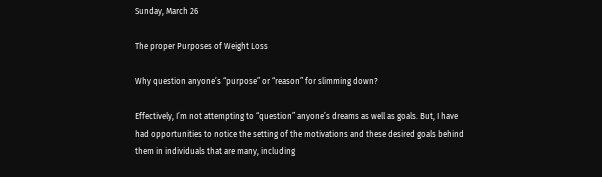Sunday, March 26

The proper Purposes of Weight Loss

Why question anyone’s “purpose” or “reason” for slimming down?

Effectively, I’m not attempting to “question” anyone’s dreams as well as goals. But, I have had opportunities to notice the setting of the motivations and these desired goals behind them in individuals that are many, including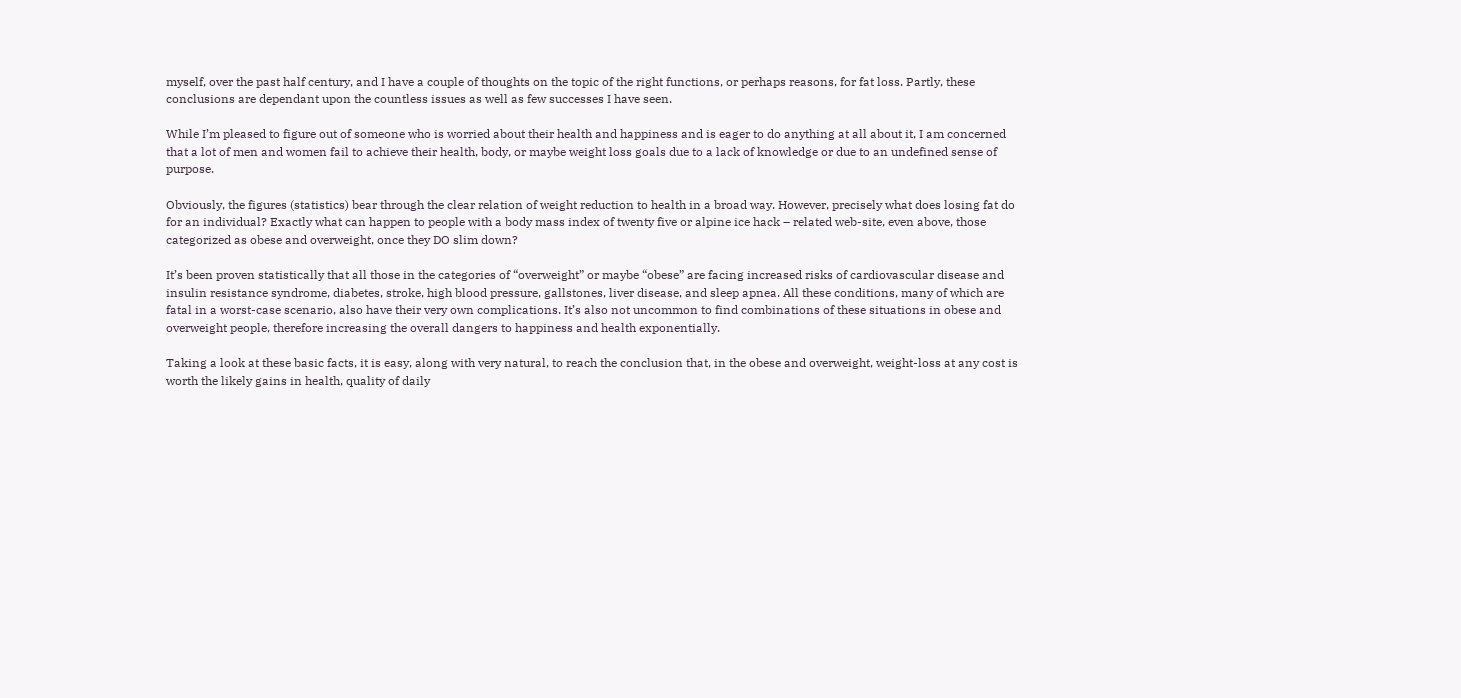myself, over the past half century, and I have a couple of thoughts on the topic of the right functions, or perhaps reasons, for fat loss. Partly, these conclusions are dependant upon the countless issues as well as few successes I have seen.

While I’m pleased to figure out of someone who is worried about their health and happiness and is eager to do anything at all about it, I am concerned that a lot of men and women fail to achieve their health, body, or maybe weight loss goals due to a lack of knowledge or due to an undefined sense of purpose.

Obviously, the figures (statistics) bear through the clear relation of weight reduction to health in a broad way. However, precisely what does losing fat do for an individual? Exactly what can happen to people with a body mass index of twenty five or alpine ice hack – related web-site, even above, those categorized as obese and overweight, once they DO slim down?

It’s been proven statistically that all those in the categories of “overweight” or maybe “obese” are facing increased risks of cardiovascular disease and insulin resistance syndrome, diabetes, stroke, high blood pressure, gallstones, liver disease, and sleep apnea. All these conditions, many of which are fatal in a worst-case scenario, also have their very own complications. It’s also not uncommon to find combinations of these situations in obese and overweight people, therefore increasing the overall dangers to happiness and health exponentially.

Taking a look at these basic facts, it is easy, along with very natural, to reach the conclusion that, in the obese and overweight, weight-loss at any cost is worth the likely gains in health, quality of daily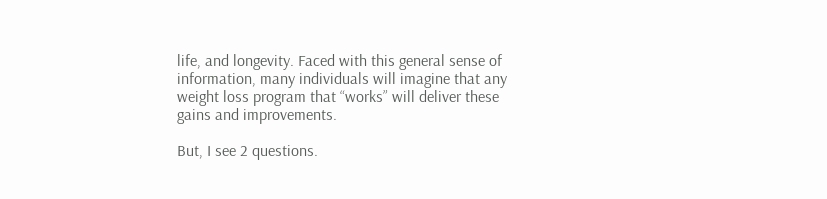life, and longevity. Faced with this general sense of information, many individuals will imagine that any weight loss program that “works” will deliver these gains and improvements.

But, I see 2 questions.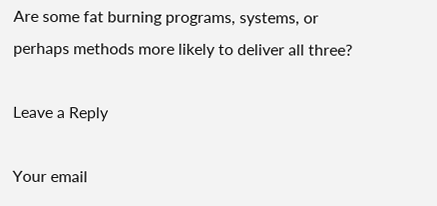Are some fat burning programs, systems, or perhaps methods more likely to deliver all three?

Leave a Reply

Your email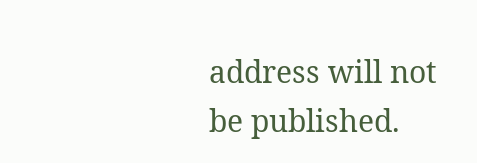address will not be published.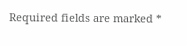Required fields are marked *